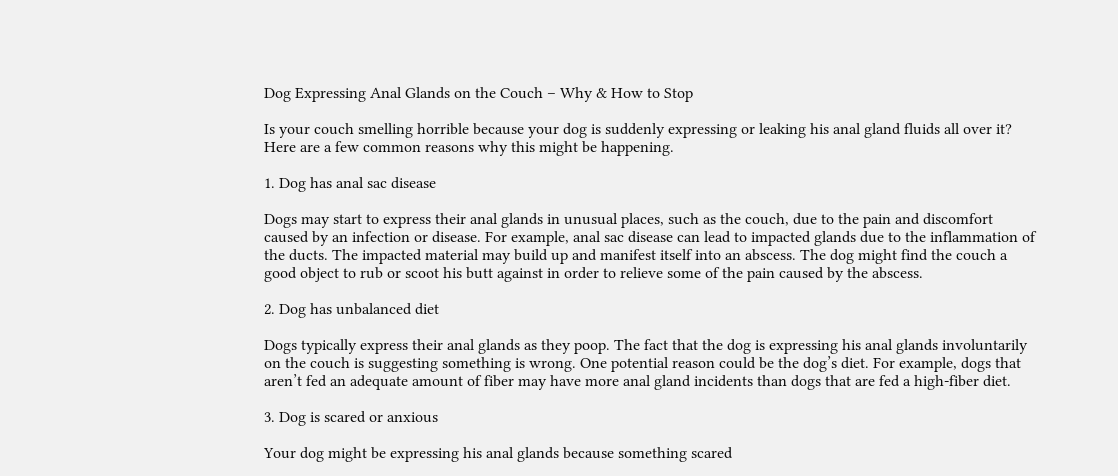Dog Expressing Anal Glands on the Couch – Why & How to Stop

Is your couch smelling horrible because your dog is suddenly expressing or leaking his anal gland fluids all over it? Here are a few common reasons why this might be happening.

1. Dog has anal sac disease

Dogs may start to express their anal glands in unusual places, such as the couch, due to the pain and discomfort caused by an infection or disease. For example, anal sac disease can lead to impacted glands due to the inflammation of the ducts. The impacted material may build up and manifest itself into an abscess. The dog might find the couch a good object to rub or scoot his butt against in order to relieve some of the pain caused by the abscess.

2. Dog has unbalanced diet

Dogs typically express their anal glands as they poop. The fact that the dog is expressing his anal glands involuntarily on the couch is suggesting something is wrong. One potential reason could be the dog’s diet. For example, dogs that aren’t fed an adequate amount of fiber may have more anal gland incidents than dogs that are fed a high-fiber diet.

3. Dog is scared or anxious

Your dog might be expressing his anal glands because something scared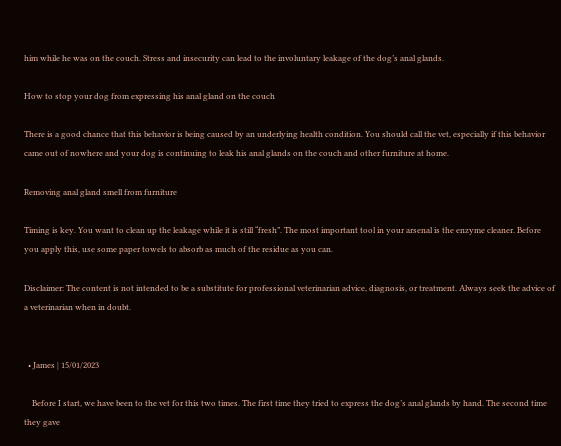him while he was on the couch. Stress and insecurity can lead to the involuntary leakage of the dog’s anal glands.

How to stop your dog from expressing his anal gland on the couch

There is a good chance that this behavior is being caused by an underlying health condition. You should call the vet, especially if this behavior came out of nowhere and your dog is continuing to leak his anal glands on the couch and other furniture at home.

Removing anal gland smell from furniture

Timing is key. You want to clean up the leakage while it is still “fresh”. The most important tool in your arsenal is the enzyme cleaner. Before you apply this, use some paper towels to absorb as much of the residue as you can.

Disclaimer: The content is not intended to be a substitute for professional veterinarian advice, diagnosis, or treatment. Always seek the advice of a veterinarian when in doubt.


  • James | 15/01/2023

    Before I start, we have been to the vet for this two times. The first time they tried to express the dog’s anal glands by hand. The second time they gave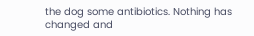the dog some antibiotics. Nothing has changed and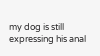my dog is still expressing his anal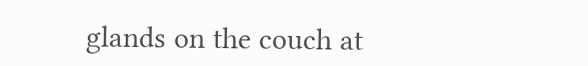glands on the couch at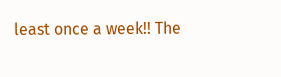least once a week!! The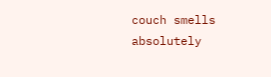couch smells absolutely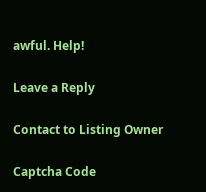awful. Help!

Leave a Reply

Contact to Listing Owner

Captcha Code